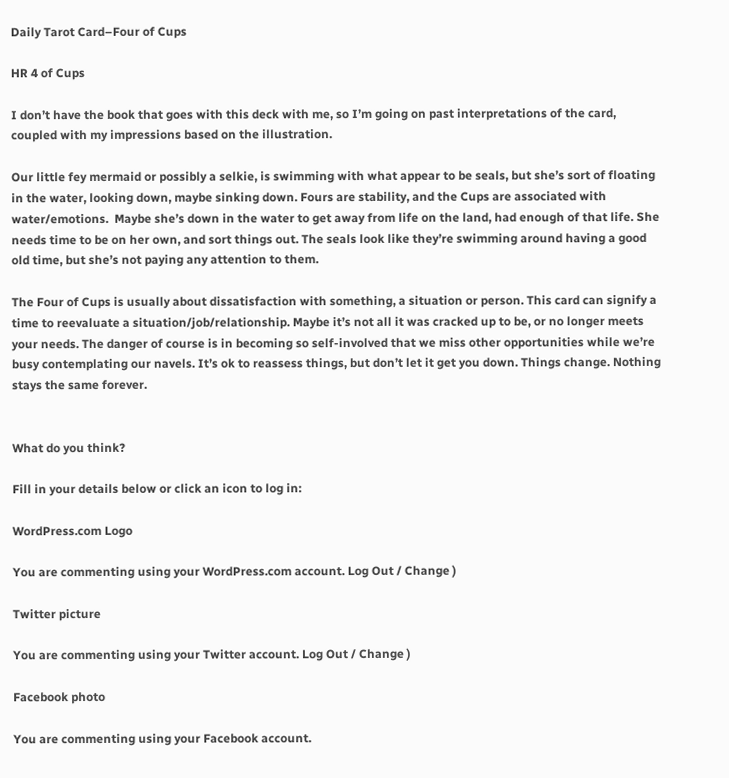Daily Tarot Card–Four of Cups

HR 4 of Cups

I don’t have the book that goes with this deck with me, so I’m going on past interpretations of the card, coupled with my impressions based on the illustration.

Our little fey mermaid or possibly a selkie, is swimming with what appear to be seals, but she’s sort of floating in the water, looking down, maybe sinking down. Fours are stability, and the Cups are associated with water/emotions.  Maybe she’s down in the water to get away from life on the land, had enough of that life. She needs time to be on her own, and sort things out. The seals look like they’re swimming around having a good old time, but she’s not paying any attention to them.

The Four of Cups is usually about dissatisfaction with something, a situation or person. This card can signify a time to reevaluate a situation/job/relationship. Maybe it’s not all it was cracked up to be, or no longer meets your needs. The danger of course is in becoming so self-involved that we miss other opportunities while we’re busy contemplating our navels. It’s ok to reassess things, but don’t let it get you down. Things change. Nothing stays the same forever.


What do you think?

Fill in your details below or click an icon to log in:

WordPress.com Logo

You are commenting using your WordPress.com account. Log Out / Change )

Twitter picture

You are commenting using your Twitter account. Log Out / Change )

Facebook photo

You are commenting using your Facebook account.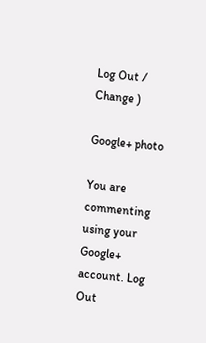Log Out / Change )

Google+ photo

You are commenting using your Google+ account. Log Out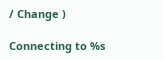/ Change )

Connecting to %s